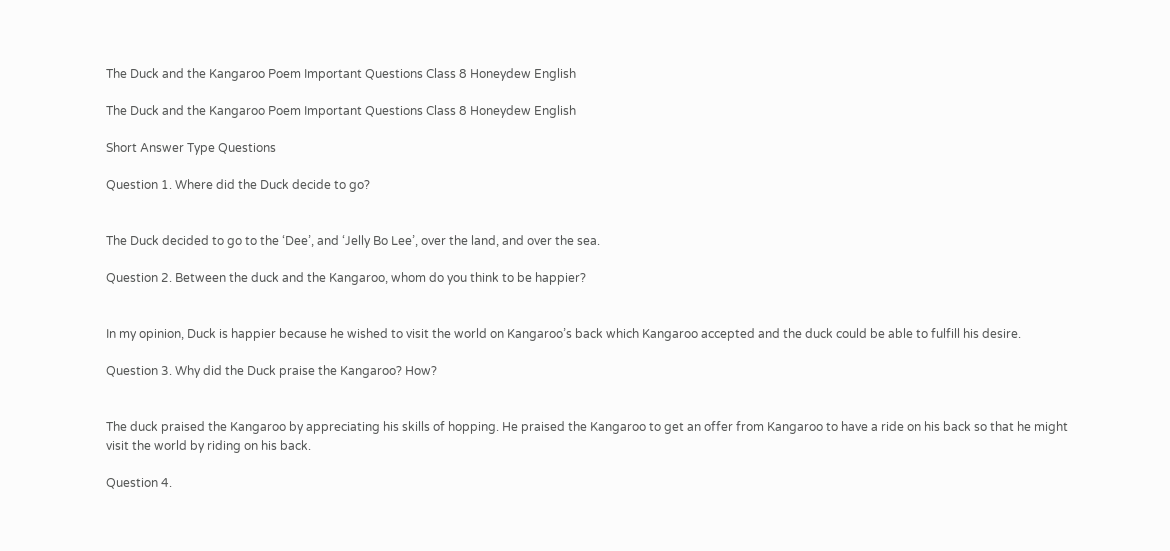The Duck and the Kangaroo Poem Important Questions Class 8 Honeydew English

The Duck and the Kangaroo Poem Important Questions Class 8 Honeydew English

Short Answer Type Questions

Question 1. Where did the Duck decide to go?


The Duck decided to go to the ‘Dee’, and ‘Jelly Bo Lee’, over the land, and over the sea.

Question 2. Between the duck and the Kangaroo, whom do you think to be happier?


In my opinion, Duck is happier because he wished to visit the world on Kangaroo’s back which Kangaroo accepted and the duck could be able to fulfill his desire.

Question 3. Why did the Duck praise the Kangaroo? How?


The duck praised the Kangaroo by appreciating his skills of hopping. He praised the Kangaroo to get an offer from Kangaroo to have a ride on his back so that he might visit the world by riding on his back.

Question 4.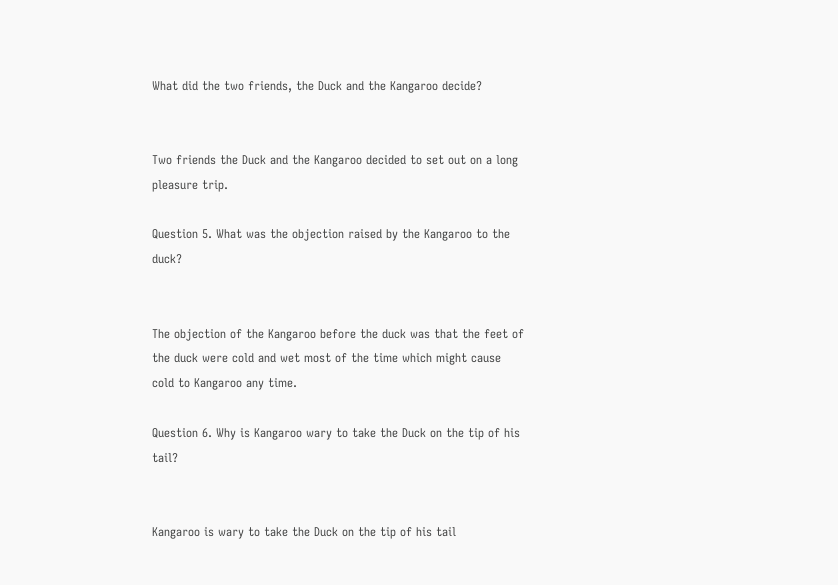What did the two friends, the Duck and the Kangaroo decide?


Two friends the Duck and the Kangaroo decided to set out on a long pleasure trip.

Question 5. What was the objection raised by the Kangaroo to the duck?


The objection of the Kangaroo before the duck was that the feet of the duck were cold and wet most of the time which might cause cold to Kangaroo any time.

Question 6. Why is Kangaroo wary to take the Duck on the tip of his tail?


Kangaroo is wary to take the Duck on the tip of his tail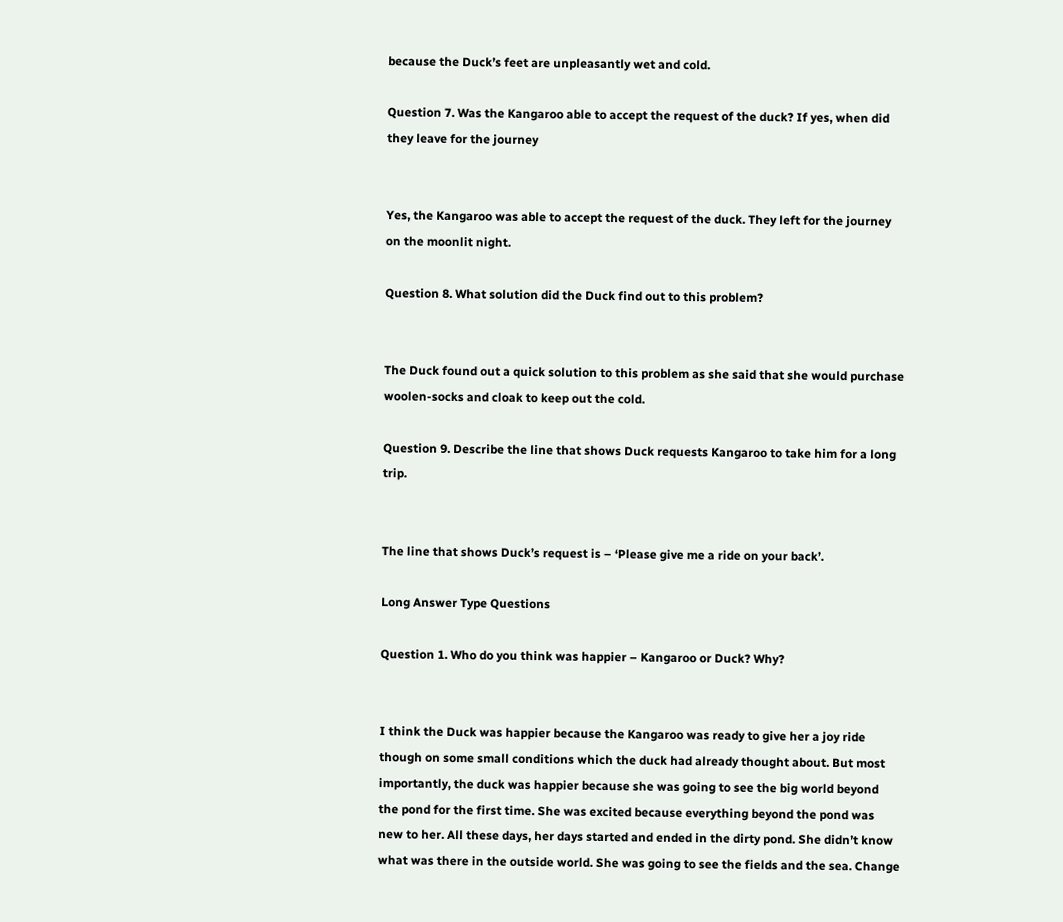because the Duck’s feet are unpleasantly wet and cold.

Question 7. Was the Kangaroo able to accept the request of the duck? If yes, when did they leave for the journey


Yes, the Kangaroo was able to accept the request of the duck. They left for the journey on the moonlit night.

Question 8. What solution did the Duck find out to this problem?


The Duck found out a quick solution to this problem as she said that she would purchase woolen-socks and cloak to keep out the cold.

Question 9. Describe the line that shows Duck requests Kangaroo to take him for a long trip.


The line that shows Duck’s request is – ‘Please give me a ride on your back’.

Long Answer Type Questions

Question 1. Who do you think was happier – Kangaroo or Duck? Why?


I think the Duck was happier because the Kangaroo was ready to give her a joy ride though on some small conditions which the duck had already thought about. But most importantly, the duck was happier because she was going to see the big world beyond the pond for the first time. She was excited because everything beyond the pond was new to her. All these days, her days started and ended in the dirty pond. She didn’t know what was there in the outside world. She was going to see the fields and the sea. Change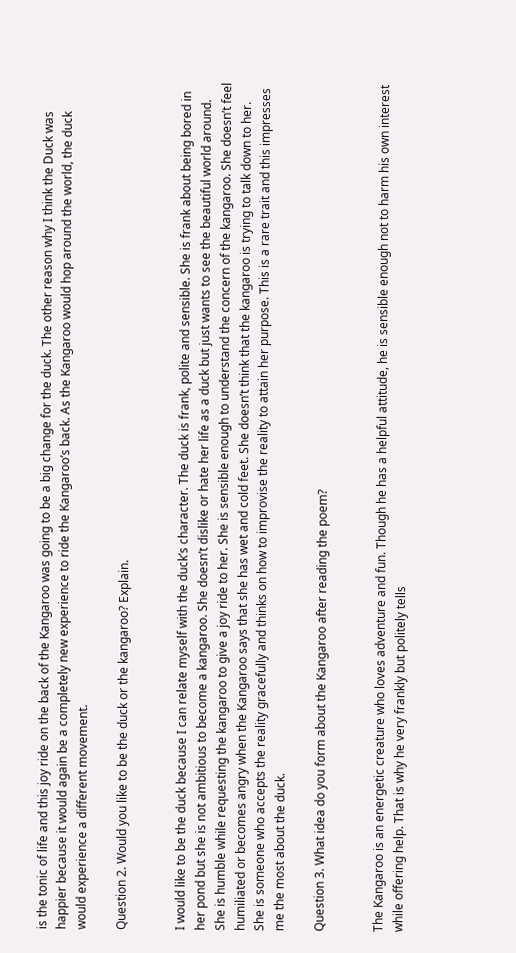is the tonic of life and this joy ride on the back of the Kangaroo was going to be a big change for the duck. The other reason why I think the Duck was happier because it would again be a completely new experience to ride the Kangaroo’s back. As the Kangaroo would hop around the world, the duck would experience a different movement.

Question 2. Would you like to be the duck or the kangaroo? Explain.


I would like to be the duck because I can relate myself with the duck’s character. The duck is frank, polite and sensible. She is frank about being bored in her pond but she is not ambitious to become a kangaroo. She doesn’t dislike or hate her life as a duck but just wants to see the beautiful world around. She is humble while requesting the kangaroo to give a joy ride to her. She is sensible enough to understand the concern of the kangaroo. She doesn’t feel humiliated or becomes angry when the Kangaroo says that she has wet and cold feet. She doesn’t think that the kangaroo is trying to talk down to her. She is someone who accepts the reality gracefully and thinks on how to improvise the reality to attain her purpose. This is a rare trait and this impresses me the most about the duck.

Question 3. What idea do you form about the Kangaroo after reading the poem?


The Kangaroo is an energetic creature who loves adventure and fun. Though he has a helpful attitude, he is sensible enough not to harm his own interest while offering help. That is why he very frankly but politely tells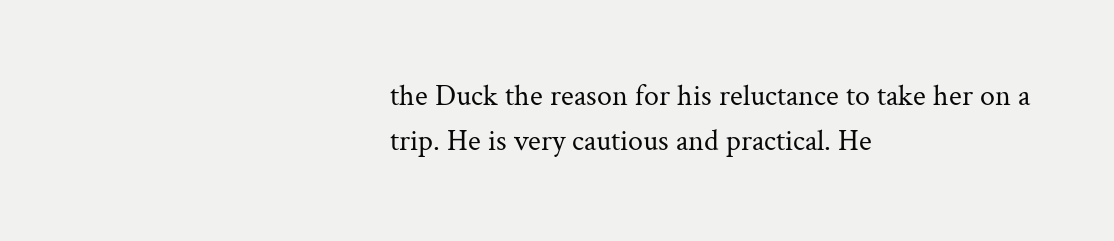the Duck the reason for his reluctance to take her on a trip. He is very cautious and practical. He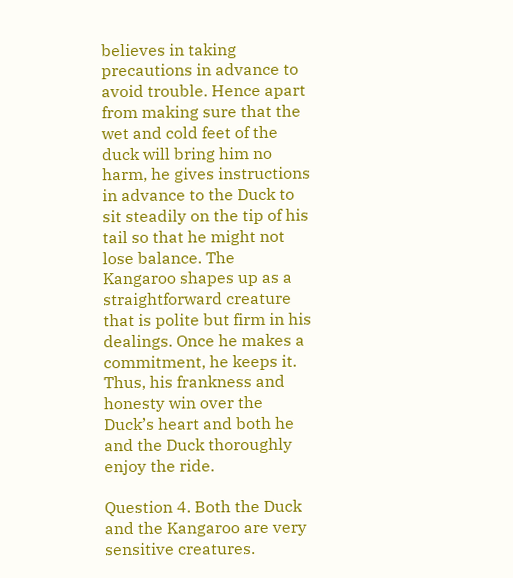believes in taking precautions in advance to avoid trouble. Hence apart from making sure that the wet and cold feet of the duck will bring him no harm, he gives instructions in advance to the Duck to sit steadily on the tip of his tail so that he might not lose balance. The Kangaroo shapes up as a straightforward creature that is polite but firm in his dealings. Once he makes a commitment, he keeps it. Thus, his frankness and honesty win over the Duck’s heart and both he and the Duck thoroughly enjoy the ride.

Question 4. Both the Duck and the Kangaroo are very sensitive creatures.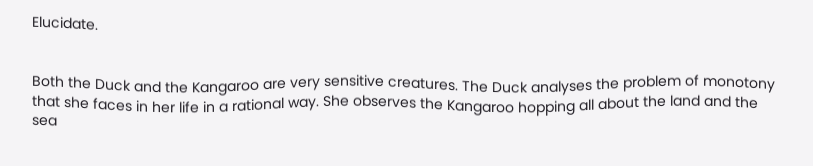Elucidate.


Both the Duck and the Kangaroo are very sensitive creatures. The Duck analyses the problem of monotony that she faces in her life in a rational way. She observes the Kangaroo hopping all about the land and the sea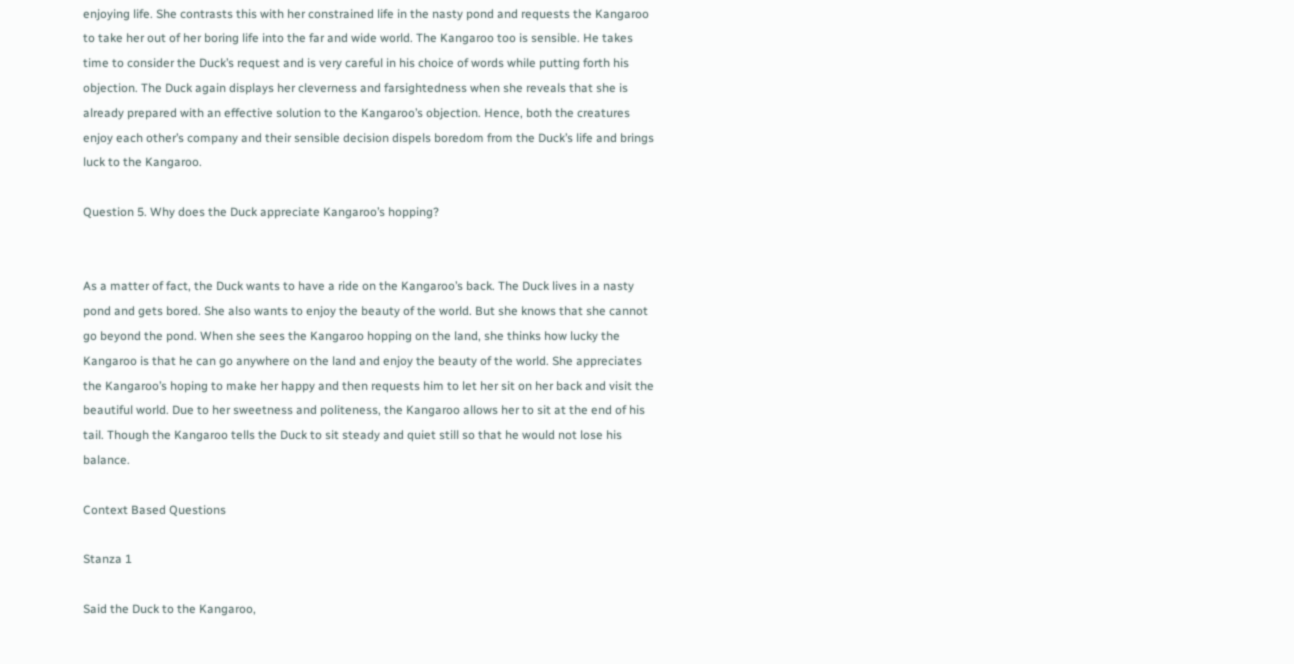enjoying life. She contrasts this with her constrained life in the nasty pond and requests the Kangaroo to take her out of her boring life into the far and wide world. The Kangaroo too is sensible. He takes time to consider the Duck’s request and is very careful in his choice of words while putting forth his objection. The Duck again displays her cleverness and farsightedness when she reveals that she is already prepared with an effective solution to the Kangaroo’s objection. Hence, both the creatures enjoy each other’s company and their sensible decision dispels boredom from the Duck’s life and brings luck to the Kangaroo.

Question 5. Why does the Duck appreciate Kangaroo’s hopping?


As a matter of fact, the Duck wants to have a ride on the Kangaroo’s back. The Duck lives in a nasty pond and gets bored. She also wants to enjoy the beauty of the world. But she knows that she cannot go beyond the pond. When she sees the Kangaroo hopping on the land, she thinks how lucky the Kangaroo is that he can go anywhere on the land and enjoy the beauty of the world. She appreciates the Kangaroo’s hoping to make her happy and then requests him to let her sit on her back and visit the beautiful world. Due to her sweetness and politeness, the Kangaroo allows her to sit at the end of his tail. Though the Kangaroo tells the Duck to sit steady and quiet still so that he would not lose his balance.

Context Based Questions

Stanza 1

Said the Duck to the Kangaroo,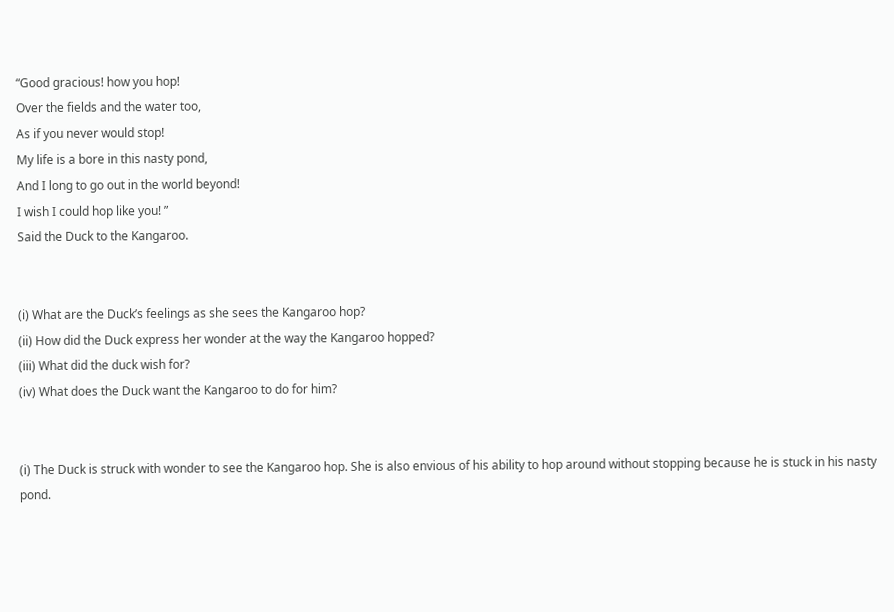“Good gracious! how you hop!
Over the fields and the water too,
As if you never would stop!
My life is a bore in this nasty pond,
And I long to go out in the world beyond!
I wish I could hop like you! ”
Said the Duck to the Kangaroo.


(i) What are the Duck’s feelings as she sees the Kangaroo hop?
(ii) How did the Duck express her wonder at the way the Kangaroo hopped?
(iii) What did the duck wish for?
(iv) What does the Duck want the Kangaroo to do for him?


(i) The Duck is struck with wonder to see the Kangaroo hop. She is also envious of his ability to hop around without stopping because he is stuck in his nasty pond.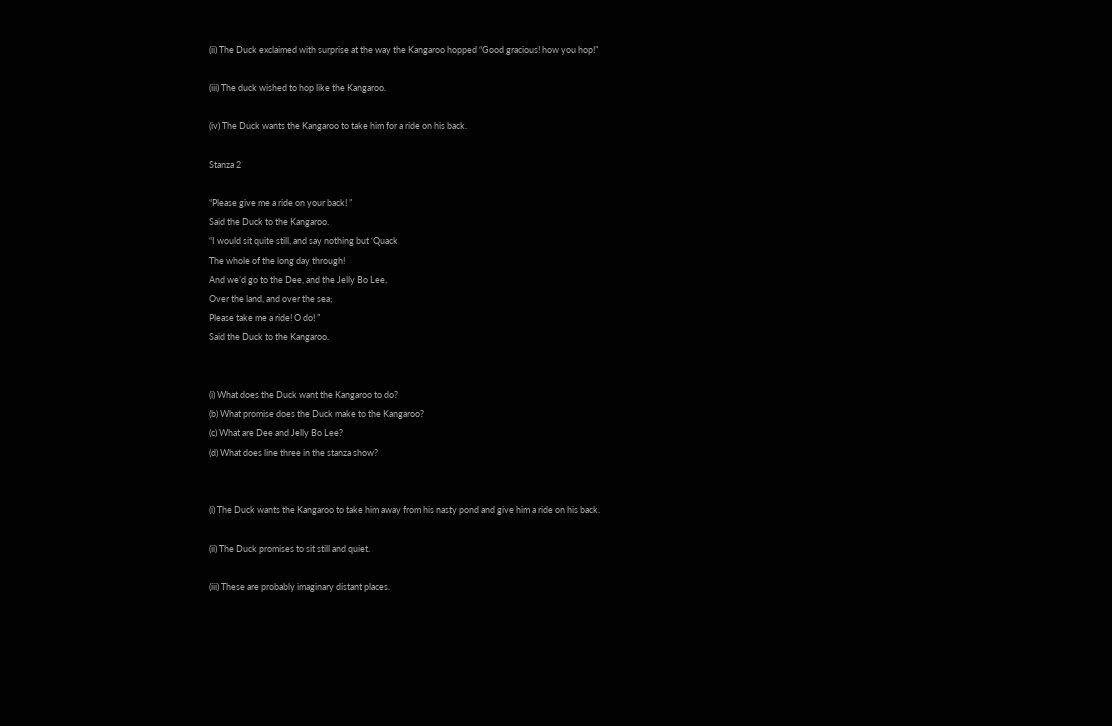(ii) The Duck exclaimed with surprise at the way the Kangaroo hopped “Good gracious! how you hop!”

(iii) The duck wished to hop like the Kangaroo.

(iv) The Duck wants the Kangaroo to take him for a ride on his back.

Stanza 2

“Please give me a ride on your back! ”
Said the Duck to the Kangaroo.
“I would sit quite still, and say nothing but ‘Quack
The whole of the long day through!
And we’d go to the Dee, and the Jelly Bo Lee,
Over the land, and over the sea;
Please take me a ride! O do! ”
Said the Duck to the Kangaroo.


(i) What does the Duck want the Kangaroo to do?
(b) What promise does the Duck make to the Kangaroo?
(c) What are Dee and Jelly Bo Lee?
(d) What does line three in the stanza show?


(i) The Duck wants the Kangaroo to take him away from his nasty pond and give him a ride on his back.

(ii) The Duck promises to sit still and quiet.

(iii) These are probably imaginary distant places.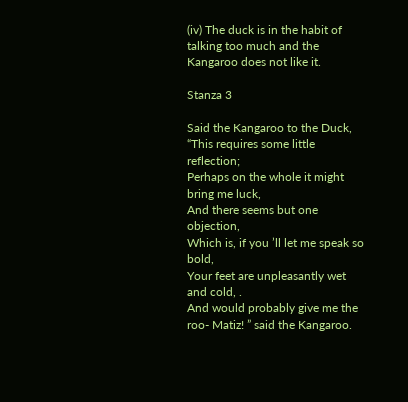(iv) The duck is in the habit of talking too much and the Kangaroo does not like it.

Stanza 3

Said the Kangaroo to the Duck,
“This requires some little reflection;
Perhaps on the whole it might bring me luck,
And there seems but one objection,
Which is, if you ’ll let me speak so bold,
Your feet are unpleasantly wet and cold, .
And would probably give me the roo- Matiz! ” said the Kangaroo.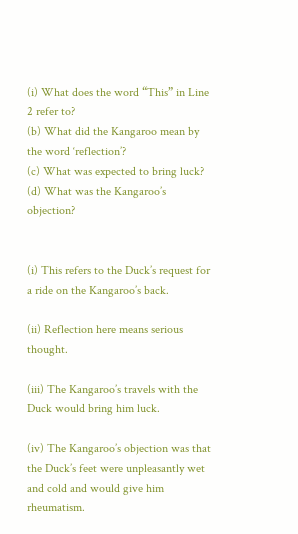(i) What does the word “This” in Line 2 refer to?
(b) What did the Kangaroo mean by the word ‘reflection’?
(c) What was expected to bring luck?
(d) What was the Kangaroo’s objection?


(i) This refers to the Duck’s request for a ride on the Kangaroo’s back.

(ii) Reflection here means serious thought.

(iii) The Kangaroo’s travels with the Duck would bring him luck.

(iv) The Kangaroo’s objection was that the Duck’s feet were unpleasantly wet and cold and would give him rheumatism.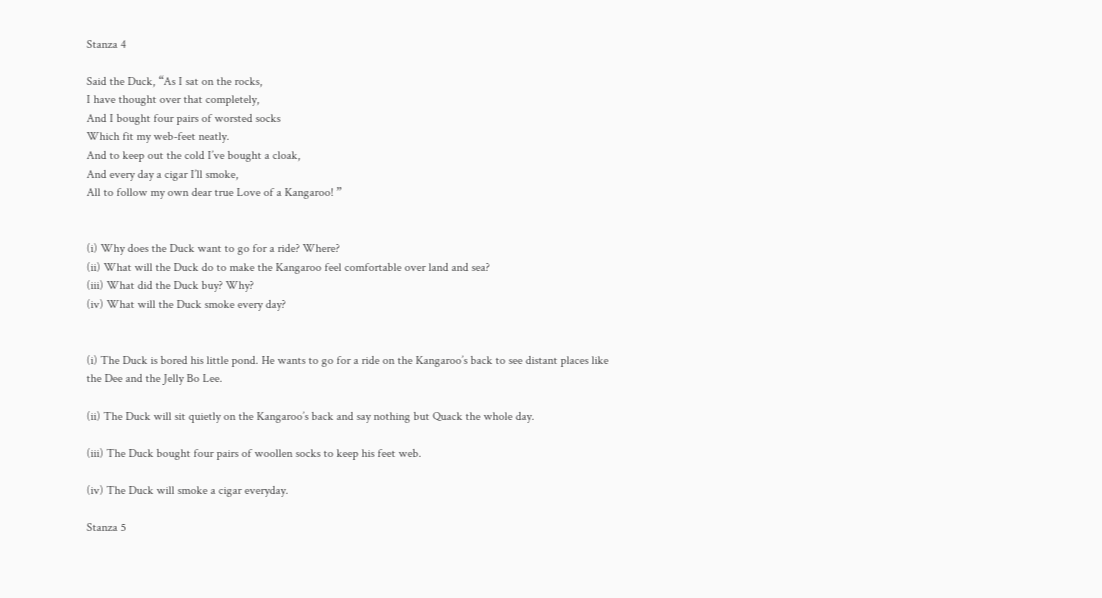Stanza 4

Said the Duck, “As I sat on the rocks,
I have thought over that completely,
And I bought four pairs of worsted socks
Which fit my web-feet neatly.
And to keep out the cold I’ve bought a cloak,
And every day a cigar I’ll smoke,
All to follow my own dear true Love of a Kangaroo! ”


(i) Why does the Duck want to go for a ride? Where?
(ii) What will the Duck do to make the Kangaroo feel comfortable over land and sea?
(iii) What did the Duck buy? Why?
(iv) What will the Duck smoke every day?


(i) The Duck is bored his little pond. He wants to go for a ride on the Kangaroo’s back to see distant places like the Dee and the Jelly Bo Lee.

(ii) The Duck will sit quietly on the Kangaroo’s back and say nothing but Quack the whole day.

(iii) The Duck bought four pairs of woollen socks to keep his feet web.

(iv) The Duck will smoke a cigar everyday.

Stanza 5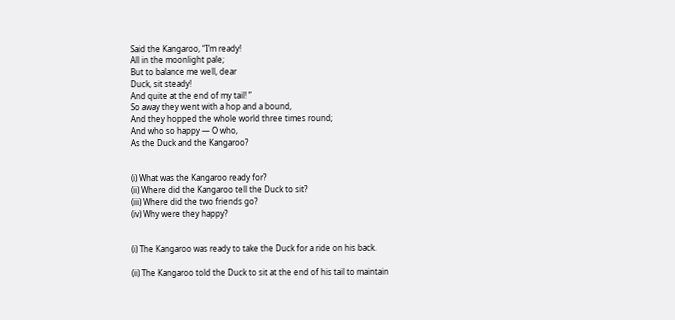Said the Kangaroo, “I’m ready!
All in the moonlight pale;
But to balance me well, dear
Duck, sit steady!
And quite at the end of my tail! ”
So away they went with a hop and a bound,
And they hopped the whole world three times round;
And who so happy — O who,
As the Duck and the Kangaroo?


(i) What was the Kangaroo ready for?
(ii) Where did the Kangaroo tell the Duck to sit?
(iii) Where did the two friends go?
(iv) Why were they happy?


(i) The Kangaroo was ready to take the Duck for a ride on his back.

(ii) The Kangaroo told the Duck to sit at the end of his tail to maintain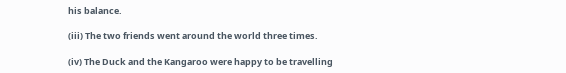his balance.

(iii) The two friends went around the world three times.

(iv) The Duck and the Kangaroo were happy to be travelling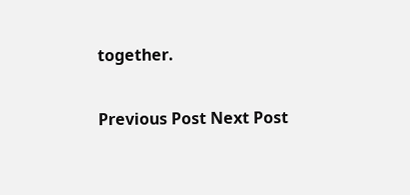together.

Previous Post Next Post